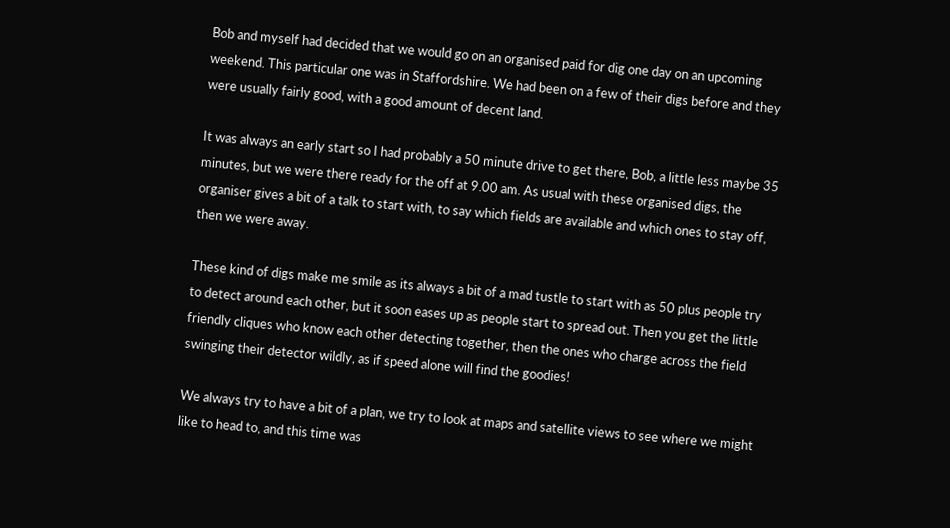Bob and myself had decided that we would go on an organised paid for dig one day on an upcoming weekend. This particular one was in Staffordshire. We had been on a few of their digs before and they were usually fairly good, with a good amount of decent land.

It was always an early start so I had probably a 50 minute drive to get there, Bob, a little less maybe 35 minutes, but we were there ready for the off at 9.00 am. As usual with these organised digs, the organiser gives a bit of a talk to start with, to say which fields are available and which ones to stay off, then we were away.

These kind of digs make me smile as its always a bit of a mad tustle to start with as 50 plus people try to detect around each other, but it soon eases up as people start to spread out. Then you get the little friendly cliques who know each other detecting together, then the ones who charge across the field swinging their detector wildly, as if speed alone will find the goodies!

We always try to have a bit of a plan, we try to look at maps and satellite views to see where we might like to head to, and this time was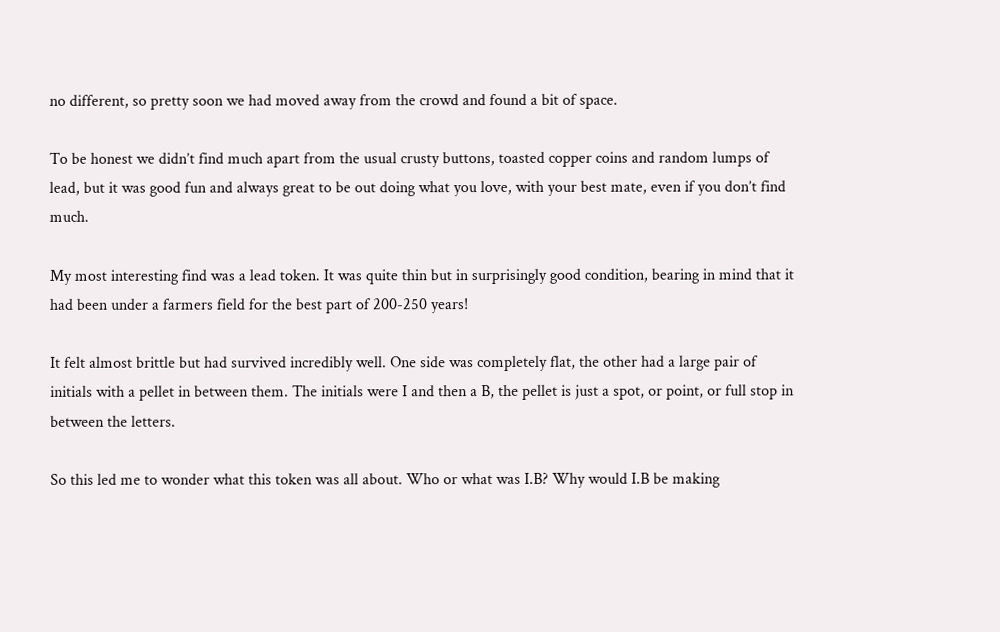no different, so pretty soon we had moved away from the crowd and found a bit of space.

To be honest we didn’t find much apart from the usual crusty buttons, toasted copper coins and random lumps of lead, but it was good fun and always great to be out doing what you love, with your best mate, even if you don’t find much.

My most interesting find was a lead token. It was quite thin but in surprisingly good condition, bearing in mind that it had been under a farmers field for the best part of 200-250 years!

It felt almost brittle but had survived incredibly well. One side was completely flat, the other had a large pair of initials with a pellet in between them. The initials were I and then a B, the pellet is just a spot, or point, or full stop in between the letters.

So this led me to wonder what this token was all about. Who or what was I.B? Why would I.B be making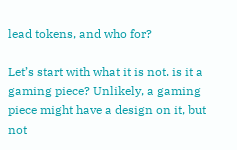lead tokens, and who for?

Let’s start with what it is not. is it a gaming piece? Unlikely, a gaming piece might have a design on it, but not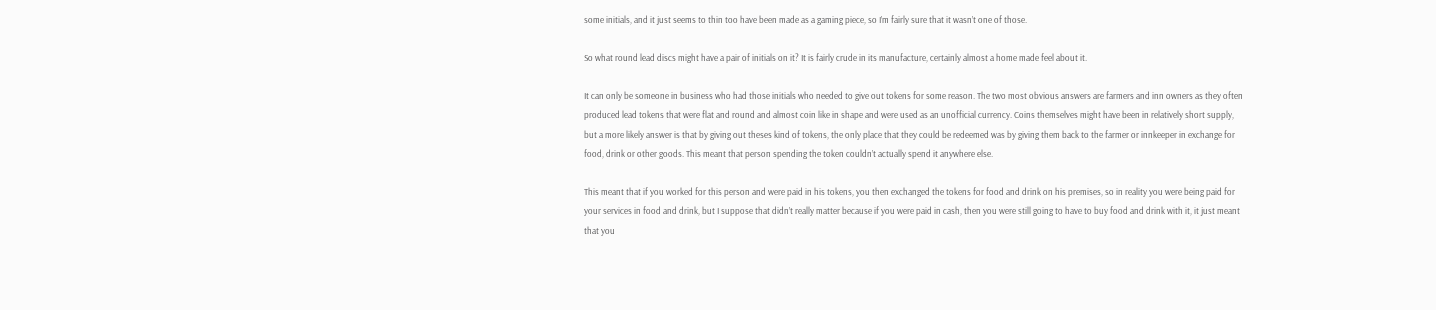some initials, and it just seems to thin too have been made as a gaming piece, so I’m fairly sure that it wasn’t one of those.

So what round lead discs might have a pair of initials on it? It is fairly crude in its manufacture, certainly almost a home made feel about it.

It can only be someone in business who had those initials who needed to give out tokens for some reason. The two most obvious answers are farmers and inn owners as they often produced lead tokens that were flat and round and almost coin like in shape and were used as an unofficial currency. Coins themselves might have been in relatively short supply, but a more likely answer is that by giving out theses kind of tokens, the only place that they could be redeemed was by giving them back to the farmer or innkeeper in exchange for food, drink or other goods. This meant that person spending the token couldn’t actually spend it anywhere else.

This meant that if you worked for this person and were paid in his tokens, you then exchanged the tokens for food and drink on his premises, so in reality you were being paid for your services in food and drink, but I suppose that didn’t really matter because if you were paid in cash, then you were still going to have to buy food and drink with it, it just meant that you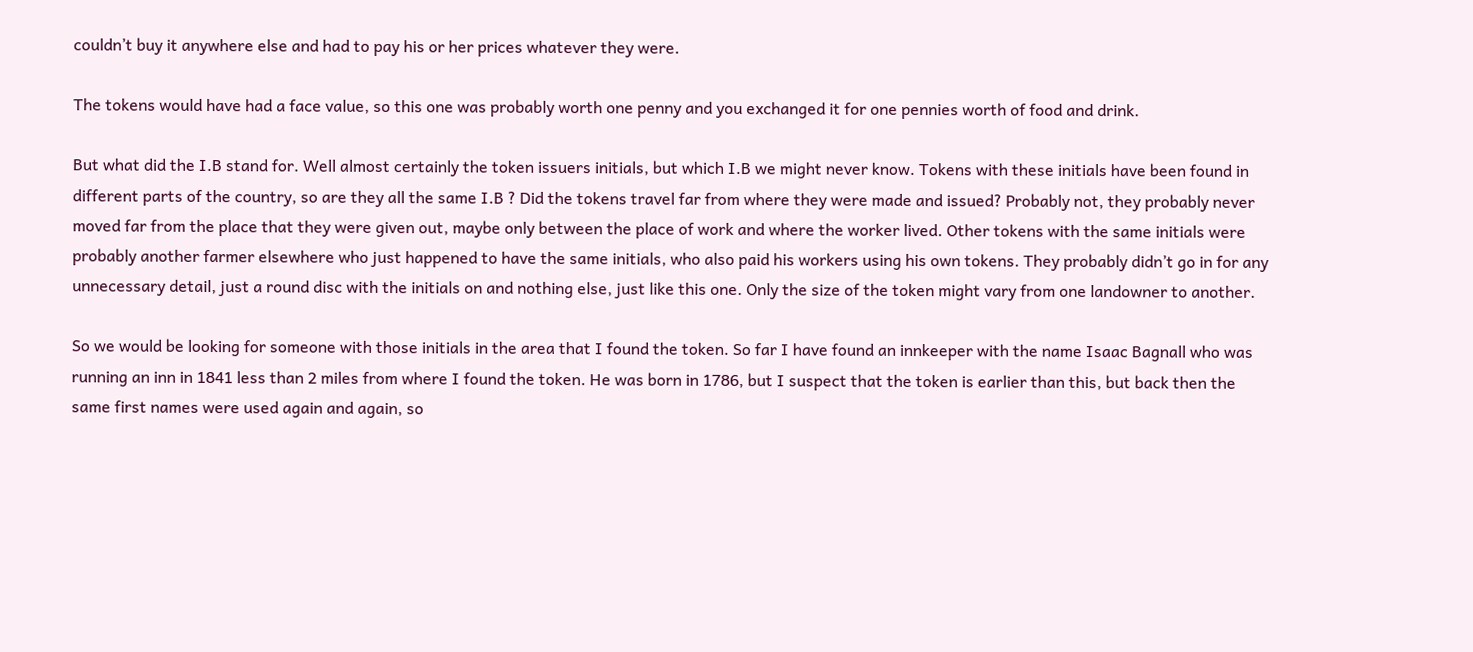couldn’t buy it anywhere else and had to pay his or her prices whatever they were.

The tokens would have had a face value, so this one was probably worth one penny and you exchanged it for one pennies worth of food and drink.

But what did the I.B stand for. Well almost certainly the token issuers initials, but which I.B we might never know. Tokens with these initials have been found in different parts of the country, so are they all the same I.B ? Did the tokens travel far from where they were made and issued? Probably not, they probably never moved far from the place that they were given out, maybe only between the place of work and where the worker lived. Other tokens with the same initials were probably another farmer elsewhere who just happened to have the same initials, who also paid his workers using his own tokens. They probably didn’t go in for any unnecessary detail, just a round disc with the initials on and nothing else, just like this one. Only the size of the token might vary from one landowner to another.

So we would be looking for someone with those initials in the area that I found the token. So far I have found an innkeeper with the name Isaac Bagnall who was running an inn in 1841 less than 2 miles from where I found the token. He was born in 1786, but I suspect that the token is earlier than this, but back then the same first names were used again and again, so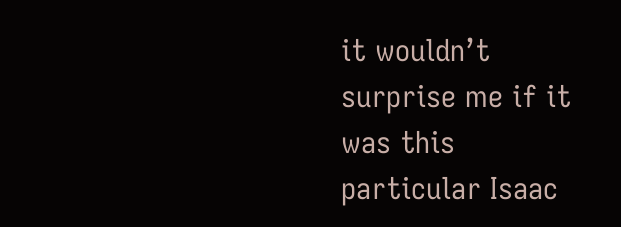it wouldn’t surprise me if it was this particular Isaac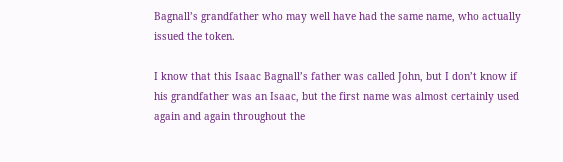Bagnall’s grandfather who may well have had the same name, who actually issued the token.

I know that this Isaac Bagnall’s father was called John, but I don’t know if his grandfather was an Isaac, but the first name was almost certainly used again and again throughout the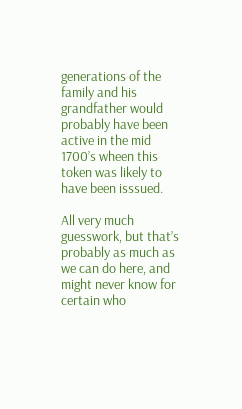generations of the family and his grandfather would probably have been active in the mid 1700’s wheen this token was likely to have been isssued.

All very much guesswork, but that’s probably as much as we can do here, and might never know for certain who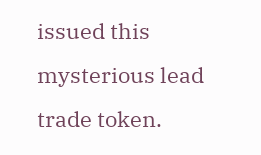issued this mysterious lead trade token.